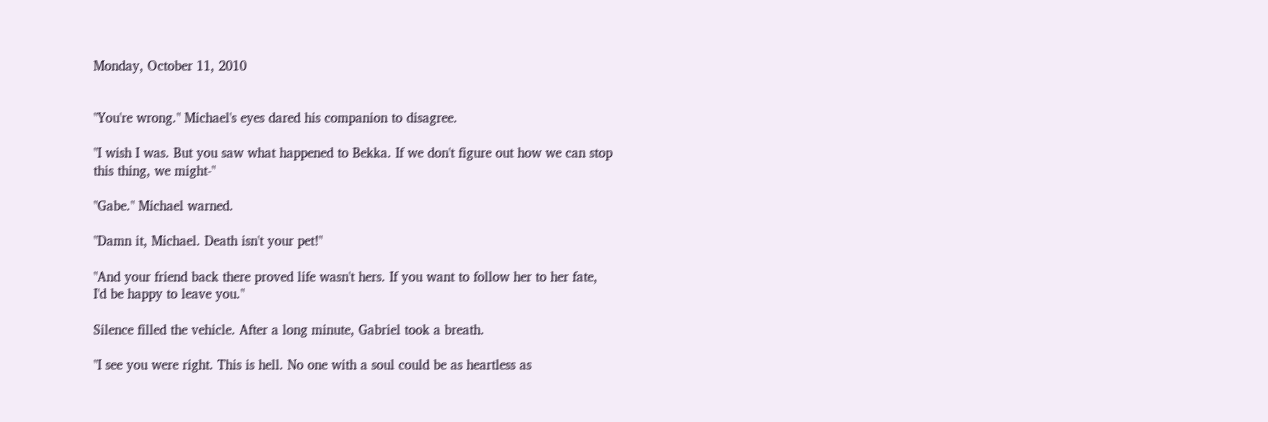Monday, October 11, 2010


"You're wrong." Michael's eyes dared his companion to disagree.

"I wish I was. But you saw what happened to Bekka. If we don't figure out how we can stop this thing, we might-"

"Gabe." Michael warned.

"Damn it, Michael. Death isn't your pet!"

"And your friend back there proved life wasn't hers. If you want to follow her to her fate, I'd be happy to leave you."

Silence filled the vehicle. After a long minute, Gabriel took a breath.

"I see you were right. This is hell. No one with a soul could be as heartless as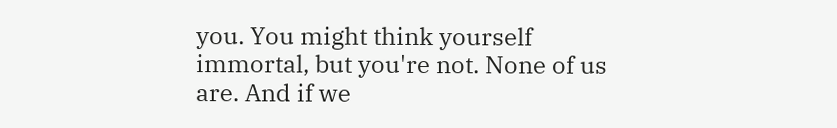you. You might think yourself immortal, but you're not. None of us are. And if we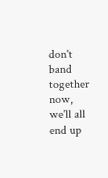don't band together now, we'll all end up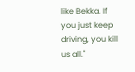like Bekka. If you just keep driving, you kill us all."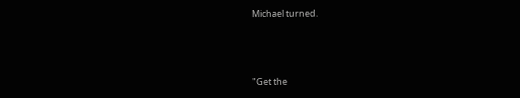Michael turned.



"Get the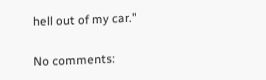hell out of my car."

No comments: